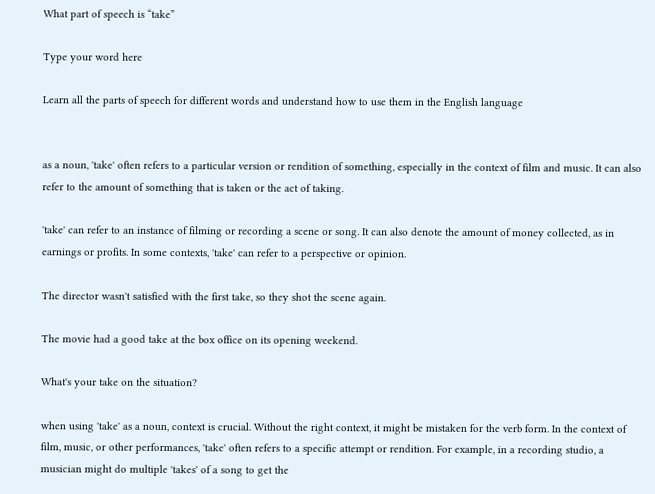What part of speech is “take”

Type your word here

Learn all the parts of speech for different words and understand how to use them in the English language


as a noun, 'take' often refers to a particular version or rendition of something, especially in the context of film and music. It can also refer to the amount of something that is taken or the act of taking.

'take' can refer to an instance of filming or recording a scene or song. It can also denote the amount of money collected, as in earnings or profits. In some contexts, 'take' can refer to a perspective or opinion.

The director wasn't satisfied with the first take, so they shot the scene again.

The movie had a good take at the box office on its opening weekend.

What's your take on the situation?

when using 'take' as a noun, context is crucial. Without the right context, it might be mistaken for the verb form. In the context of film, music, or other performances, 'take' often refers to a specific attempt or rendition. For example, in a recording studio, a musician might do multiple 'takes' of a song to get the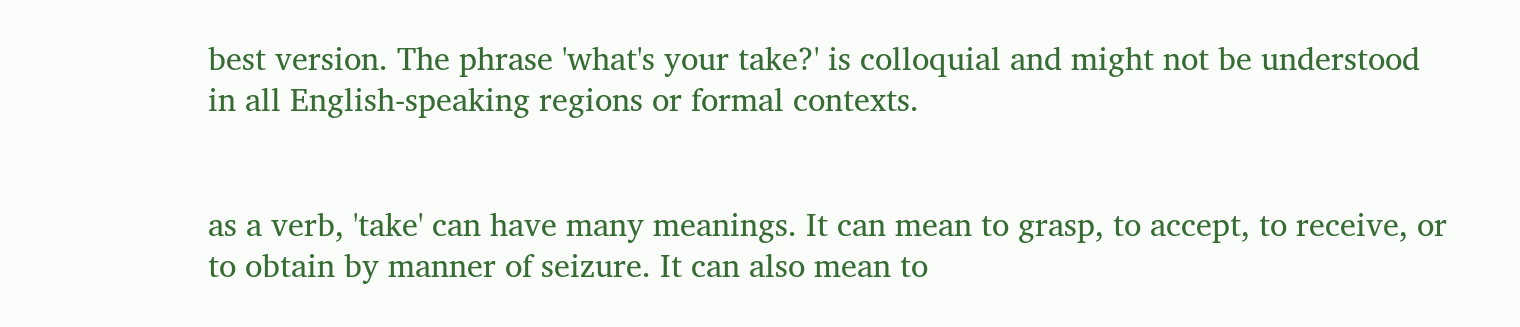best version. The phrase 'what's your take?' is colloquial and might not be understood in all English-speaking regions or formal contexts.


as a verb, 'take' can have many meanings. It can mean to grasp, to accept, to receive, or to obtain by manner of seizure. It can also mean to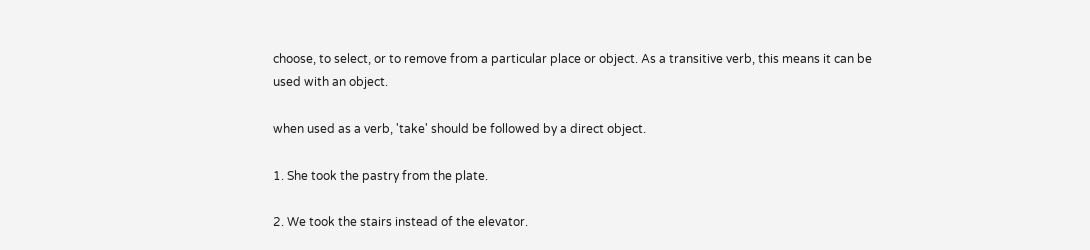choose, to select, or to remove from a particular place or object. As a transitive verb, this means it can be used with an object.

when used as a verb, 'take' should be followed by a direct object.

1. She took the pastry from the plate.

2. We took the stairs instead of the elevator.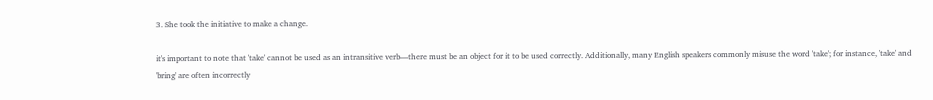3. She took the initiative to make a change.

it's important to note that 'take' cannot be used as an intransitive verb—there must be an object for it to be used correctly. Additionally, many English speakers commonly misuse the word 'take'; for instance, 'take' and 'bring' are often incorrectly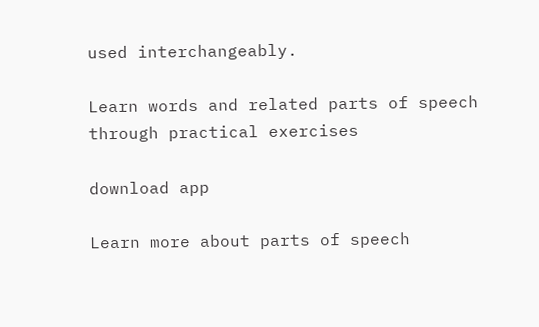used interchangeably.

Learn words and related parts of speech through practical exercises

download app

Learn more about parts of speech